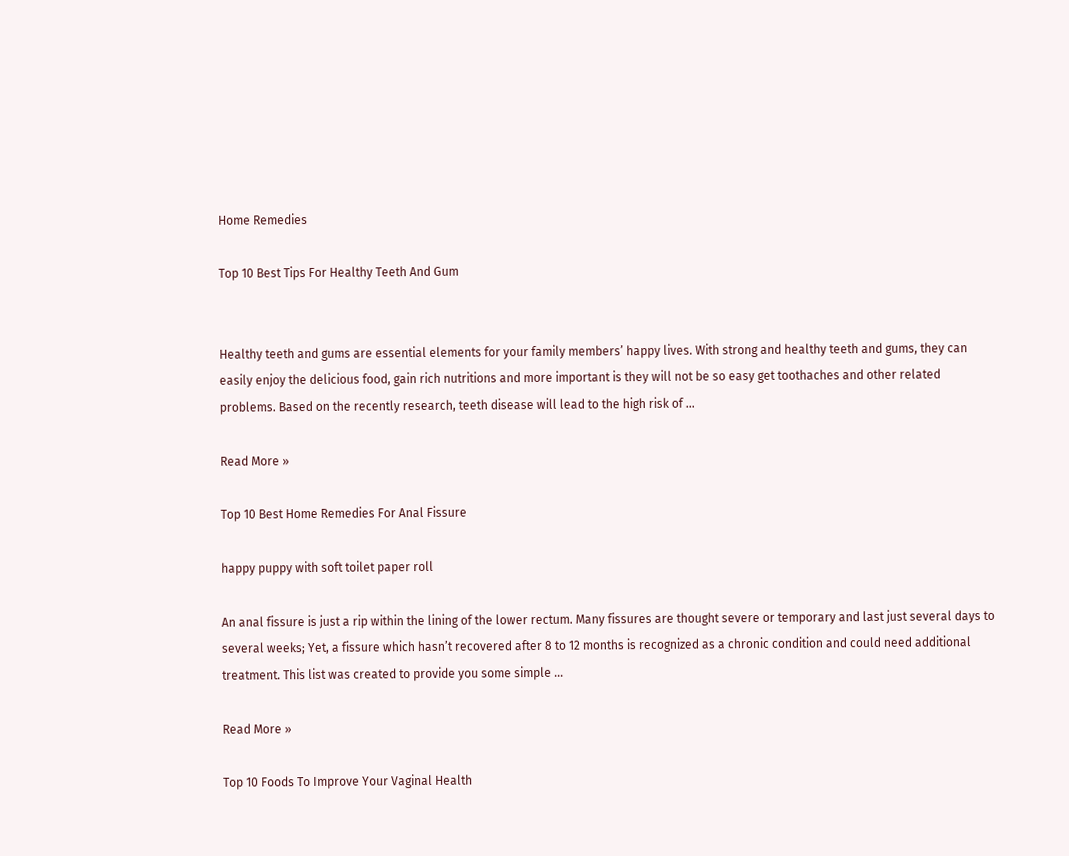Home Remedies

Top 10 Best Tips For Healthy Teeth And Gum


Healthy teeth and gums are essential elements for your family members’ happy lives. With strong and healthy teeth and gums, they can easily enjoy the delicious food, gain rich nutritions and more important is they will not be so easy get toothaches and other related problems. Based on the recently research, teeth disease will lead to the high risk of ...

Read More »

Top 10 Best Home Remedies For Anal Fissure

happy puppy with soft toilet paper roll

An anal fissure is just a rip within the lining of the lower rectum. Many fissures are thought severe or temporary and last just several days to several weeks; Yet, a fissure which hasn’t recovered after 8 to 12 months is recognized as a chronic condition and could need additional treatment. This list was created to provide you some simple ...

Read More »

Top 10 Foods To Improve Your Vaginal Health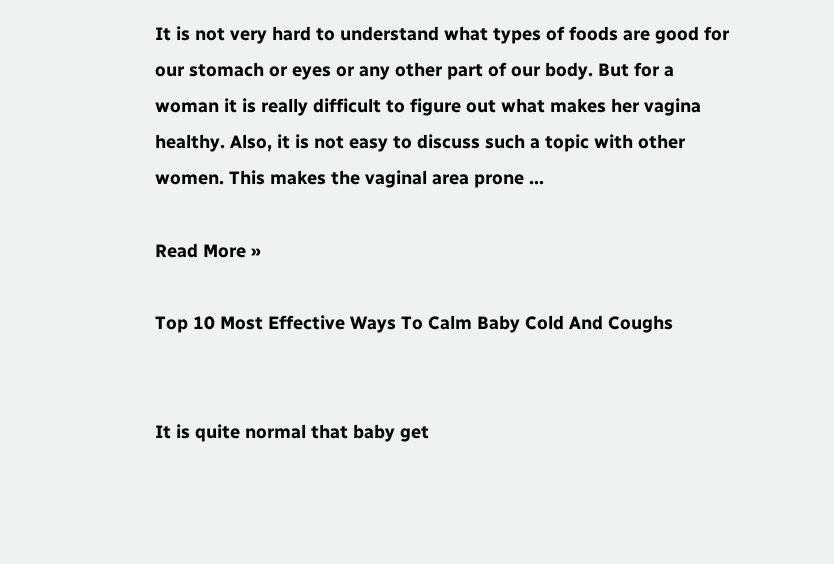It is not very hard to understand what types of foods are good for our stomach or eyes or any other part of our body. But for a woman it is really difficult to figure out what makes her vagina healthy. Also, it is not easy to discuss such a topic with other women. This makes the vaginal area prone ...

Read More »

Top 10 Most Effective Ways To Calm Baby Cold And Coughs


It is quite normal that baby get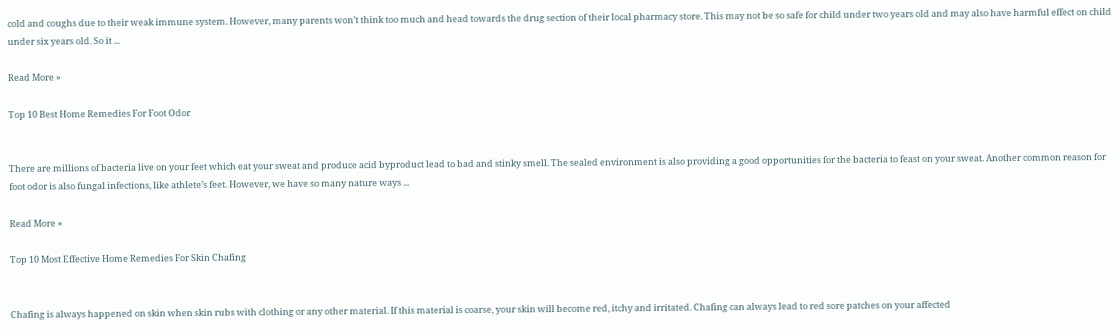cold and coughs due to their weak immune system. However, many parents won’t think too much and head towards the drug section of their local pharmacy store. This may not be so safe for child under two years old and may also have harmful effect on child under six years old. So it ...

Read More »

Top 10 Best Home Remedies For Foot Odor


There are millions of bacteria live on your feet which eat your sweat and produce acid byproduct lead to bad and stinky smell. The sealed environment is also providing a good opportunities for the bacteria to feast on your sweat. Another common reason for foot odor is also fungal infections, like athlete’s feet. However, we have so many nature ways ...

Read More »

Top 10 Most Effective Home Remedies For Skin Chafing


Chafing is always happened on skin when skin rubs with clothing or any other material. If this material is coarse, your skin will become red, itchy and irritated. Chafing can always lead to red sore patches on your affected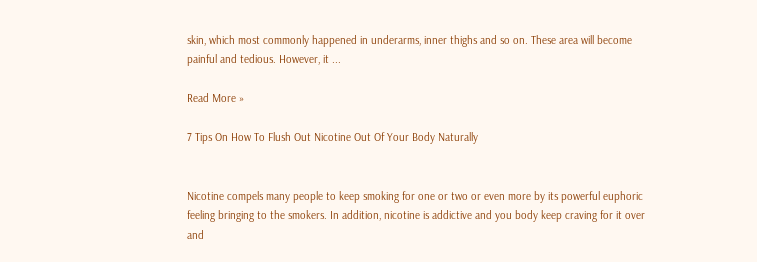skin, which most commonly happened in underarms, inner thighs and so on. These area will become painful and tedious. However, it ...

Read More »

7 Tips On How To Flush Out Nicotine Out Of Your Body Naturally


Nicotine compels many people to keep smoking for one or two or even more by its powerful euphoric feeling bringing to the smokers. In addition, nicotine is addictive and you body keep craving for it over and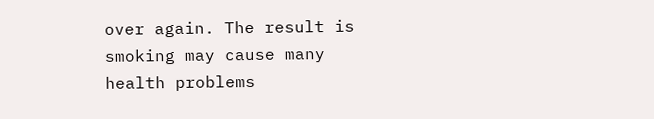over again. The result is smoking may cause many health problems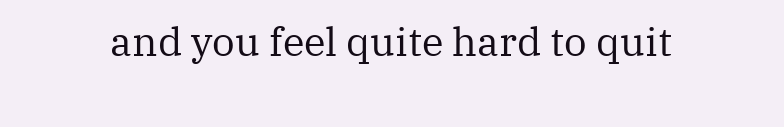and you feel quite hard to quit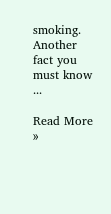smoking. Another fact you must know ...

Read More »